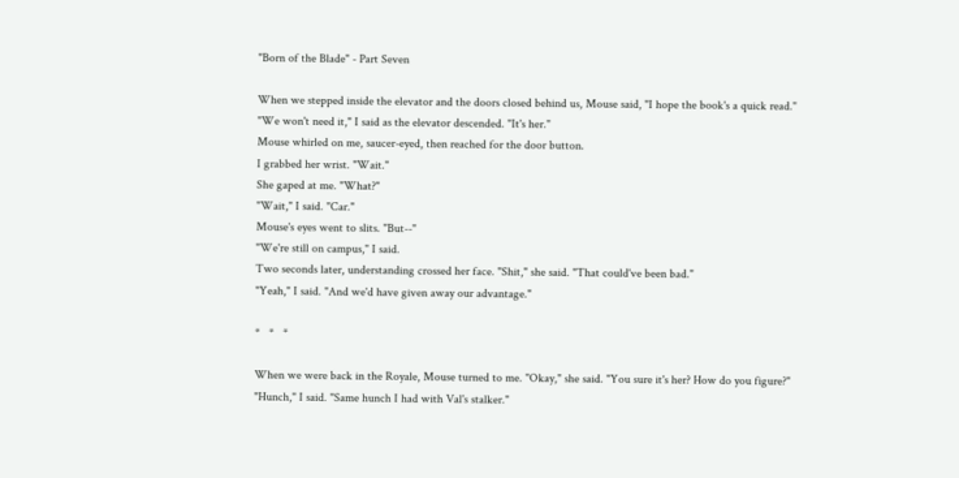"Born of the Blade" - Part Seven

When we stepped inside the elevator and the doors closed behind us, Mouse said, "I hope the book's a quick read."
"We won't need it," I said as the elevator descended. "It's her."
Mouse whirled on me, saucer-eyed, then reached for the door button.
I grabbed her wrist. "Wait."
She gaped at me. "What?"
"Wait," I said. "Car."
Mouse's eyes went to slits. "But--"
"We're still on campus," I said.
Two seconds later, understanding crossed her face. "Shit," she said. "That could've been bad."
"Yeah," I said. "And we'd have given away our advantage."

*   *   *

When we were back in the Royale, Mouse turned to me. "Okay," she said. "You sure it's her? How do you figure?"
"Hunch," I said. "Same hunch I had with Val's stalker."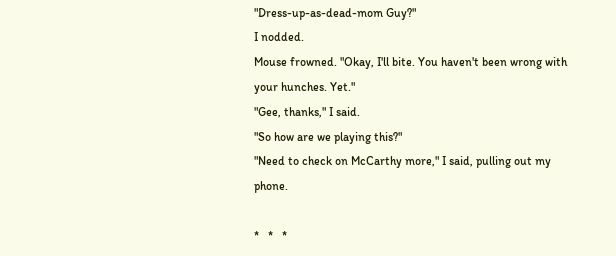"Dress-up-as-dead-mom Guy?"
I nodded.
Mouse frowned. "Okay, I'll bite. You haven't been wrong with your hunches. Yet."
"Gee, thanks," I said.
"So how are we playing this?"
"Need to check on McCarthy more," I said, pulling out my phone.

*   *   *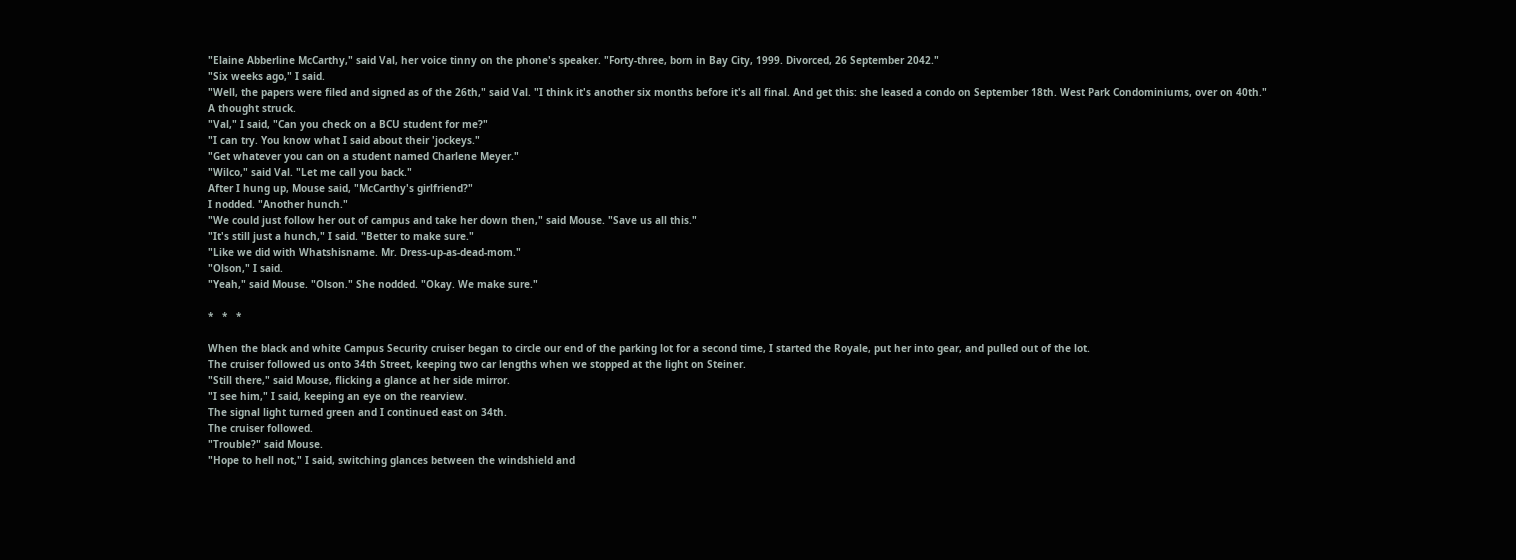"Elaine Abberline McCarthy," said Val, her voice tinny on the phone's speaker. "Forty-three, born in Bay City, 1999. Divorced, 26 September 2042."
"Six weeks ago," I said.
"Well, the papers were filed and signed as of the 26th," said Val. "I think it's another six months before it's all final. And get this: she leased a condo on September 18th. West Park Condominiums, over on 40th."
A thought struck.
"Val," I said, "Can you check on a BCU student for me?"
"I can try. You know what I said about their 'jockeys."
"Get whatever you can on a student named Charlene Meyer."
"Wilco," said Val. "Let me call you back."
After I hung up, Mouse said, "McCarthy's girlfriend?"
I nodded. "Another hunch."
"We could just follow her out of campus and take her down then," said Mouse. "Save us all this."
"It's still just a hunch," I said. "Better to make sure."
"Like we did with Whatshisname. Mr. Dress-up-as-dead-mom."
"Olson," I said.
"Yeah," said Mouse. "Olson." She nodded. "Okay. We make sure."

*   *   *

When the black and white Campus Security cruiser began to circle our end of the parking lot for a second time, I started the Royale, put her into gear, and pulled out of the lot.
The cruiser followed us onto 34th Street, keeping two car lengths when we stopped at the light on Steiner.
"Still there," said Mouse, flicking a glance at her side mirror.
"I see him," I said, keeping an eye on the rearview.
The signal light turned green and I continued east on 34th.
The cruiser followed.
"Trouble?" said Mouse.
"Hope to hell not," I said, switching glances between the windshield and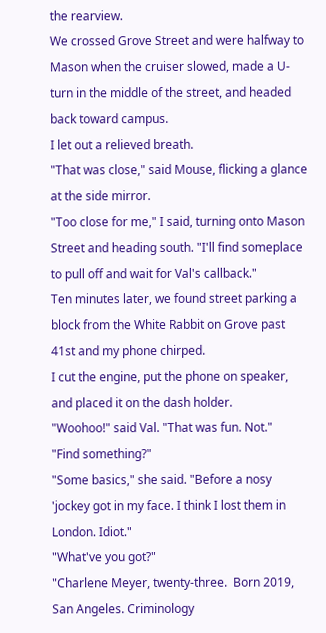the rearview.
We crossed Grove Street and were halfway to Mason when the cruiser slowed, made a U-turn in the middle of the street, and headed back toward campus.
I let out a relieved breath.
"That was close," said Mouse, flicking a glance at the side mirror.
"Too close for me," I said, turning onto Mason Street and heading south. "I'll find someplace to pull off and wait for Val's callback."
Ten minutes later, we found street parking a block from the White Rabbit on Grove past 41st and my phone chirped.
I cut the engine, put the phone on speaker, and placed it on the dash holder.
"Woohoo!" said Val. "That was fun. Not."
"Find something?"
"Some basics," she said. "Before a nosy 'jockey got in my face. I think I lost them in London. Idiot."
"What've you got?"
"Charlene Meyer, twenty-three.  Born 2019, San Angeles. Criminology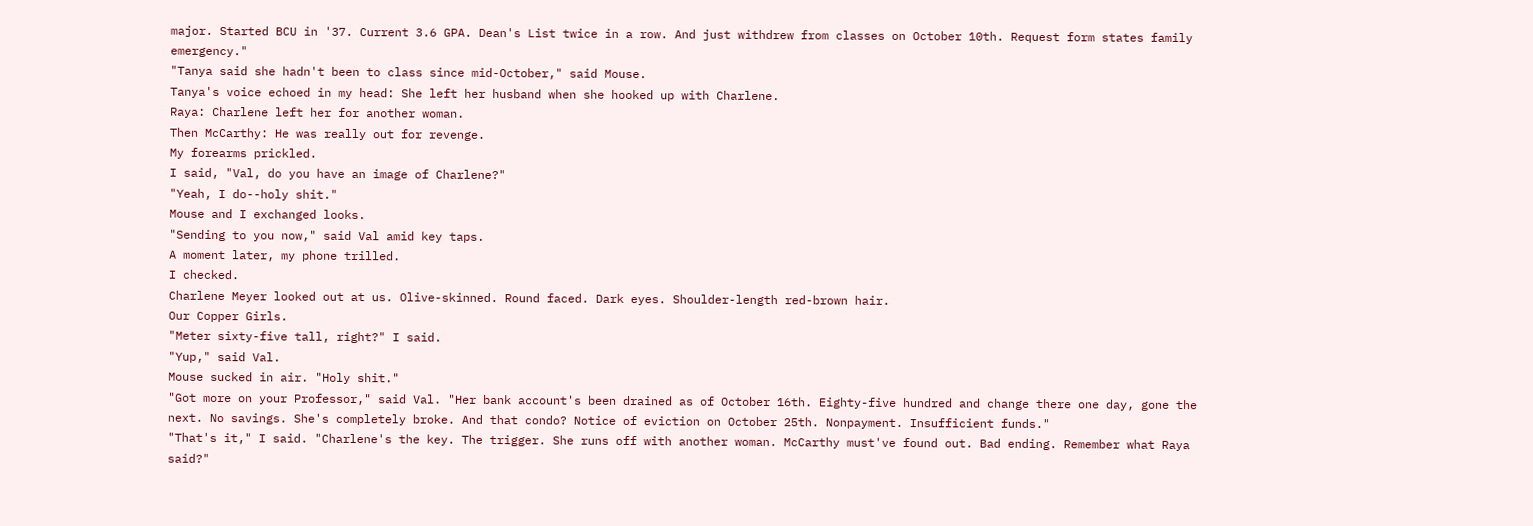major. Started BCU in '37. Current 3.6 GPA. Dean's List twice in a row. And just withdrew from classes on October 10th. Request form states family emergency."
"Tanya said she hadn't been to class since mid-October," said Mouse.
Tanya's voice echoed in my head: She left her husband when she hooked up with Charlene.
Raya: Charlene left her for another woman.
Then McCarthy: He was really out for revenge.
My forearms prickled.
I said, "Val, do you have an image of Charlene?"
"Yeah, I do--holy shit."
Mouse and I exchanged looks.
"Sending to you now," said Val amid key taps.
A moment later, my phone trilled.
I checked.
Charlene Meyer looked out at us. Olive-skinned. Round faced. Dark eyes. Shoulder-length red-brown hair.
Our Copper Girls.
"Meter sixty-five tall, right?" I said.
"Yup," said Val.
Mouse sucked in air. "Holy shit."
"Got more on your Professor," said Val. "Her bank account's been drained as of October 16th. Eighty-five hundred and change there one day, gone the next. No savings. She's completely broke. And that condo? Notice of eviction on October 25th. Nonpayment. Insufficient funds."
"That's it," I said. "Charlene's the key. The trigger. She runs off with another woman. McCarthy must've found out. Bad ending. Remember what Raya said?"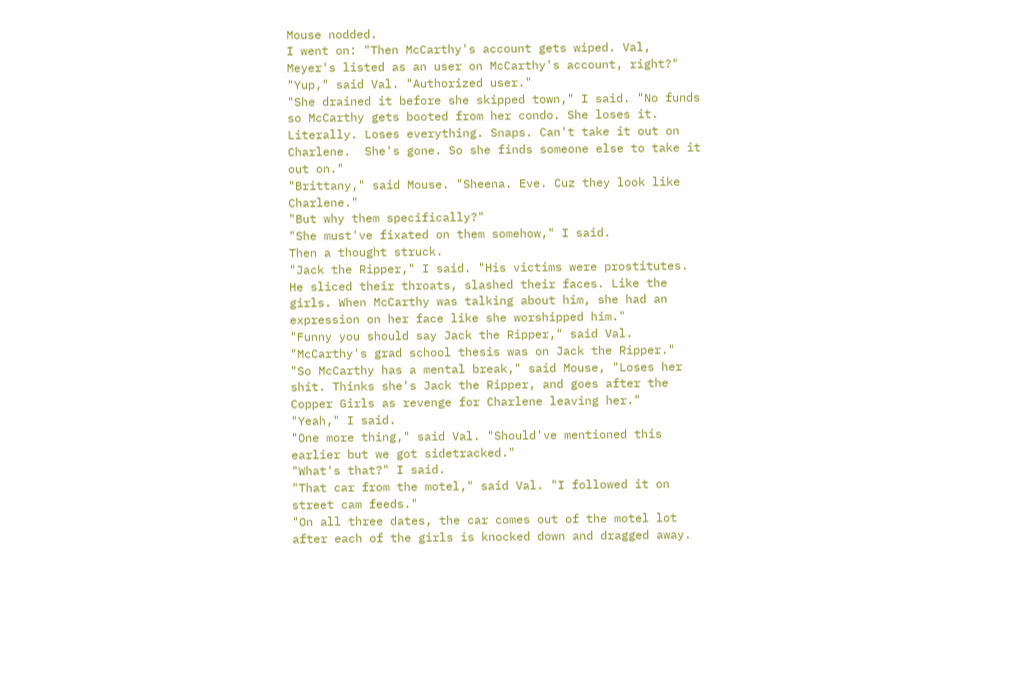Mouse nodded.
I went on: "Then McCarthy's account gets wiped. Val, Meyer's listed as an user on McCarthy's account, right?"
"Yup," said Val. "Authorized user."
"She drained it before she skipped town," I said. "No funds so McCarthy gets booted from her condo. She loses it. Literally. Loses everything. Snaps. Can't take it out on Charlene.  She's gone. So she finds someone else to take it out on."
"Brittany," said Mouse. "Sheena. Eve. Cuz they look like Charlene."
"But why them specifically?"
"She must've fixated on them somehow," I said.
Then a thought struck.
"Jack the Ripper," I said. "His victims were prostitutes. He sliced their throats, slashed their faces. Like the girls. When McCarthy was talking about him, she had an expression on her face like she worshipped him."
"Funny you should say Jack the Ripper," said Val. "McCarthy's grad school thesis was on Jack the Ripper."
"So McCarthy has a mental break," said Mouse, "Loses her shit. Thinks she's Jack the Ripper, and goes after the Copper Girls as revenge for Charlene leaving her."
"Yeah," I said.
"One more thing," said Val. "Should've mentioned this earlier but we got sidetracked."
"What's that?" I said.
"That car from the motel," said Val. "I followed it on street cam feeds."
"On all three dates, the car comes out of the motel lot after each of the girls is knocked down and dragged away.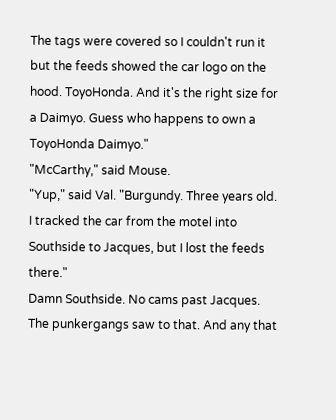The tags were covered so I couldn't run it but the feeds showed the car logo on the hood. ToyoHonda. And it's the right size for a Daimyo. Guess who happens to own a ToyoHonda Daimyo."
"McCarthy," said Mouse.
"Yup," said Val. "Burgundy. Three years old. I tracked the car from the motel into Southside to Jacques, but I lost the feeds there."
Damn Southside. No cams past Jacques. The punkergangs saw to that. And any that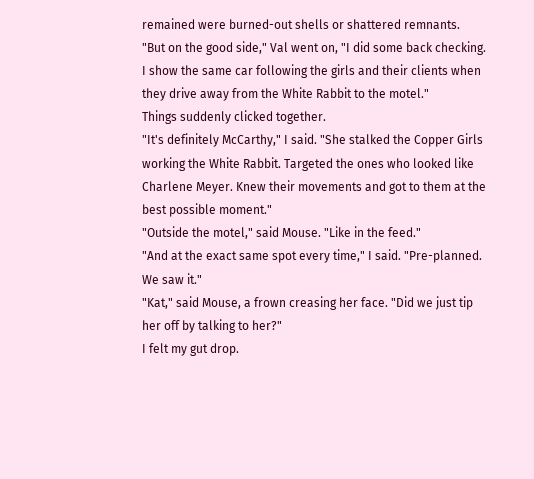remained were burned-out shells or shattered remnants.
"But on the good side," Val went on, "I did some back checking. I show the same car following the girls and their clients when they drive away from the White Rabbit to the motel."
Things suddenly clicked together.
"It's definitely McCarthy," I said. "She stalked the Copper Girls working the White Rabbit. Targeted the ones who looked like Charlene Meyer. Knew their movements and got to them at the best possible moment."
"Outside the motel," said Mouse. "Like in the feed."
"And at the exact same spot every time," I said. "Pre-planned. We saw it."
"Kat," said Mouse, a frown creasing her face. "Did we just tip her off by talking to her?"
I felt my gut drop.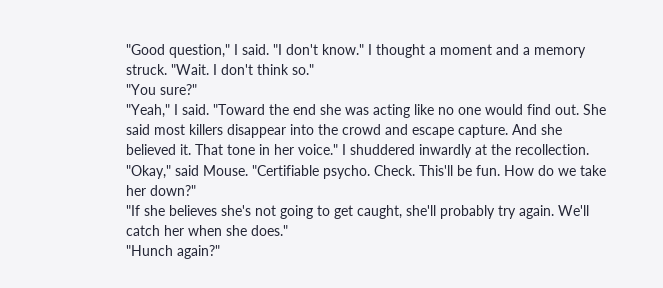"Good question," I said. "I don't know." I thought a moment and a memory struck. "Wait. I don't think so."
"You sure?"
"Yeah," I said. "Toward the end she was acting like no one would find out. She said most killers disappear into the crowd and escape capture. And she believed it. That tone in her voice." I shuddered inwardly at the recollection.
"Okay," said Mouse. "Certifiable psycho. Check. This'll be fun. How do we take her down?"
"If she believes she's not going to get caught, she'll probably try again. We'll catch her when she does."
"Hunch again?"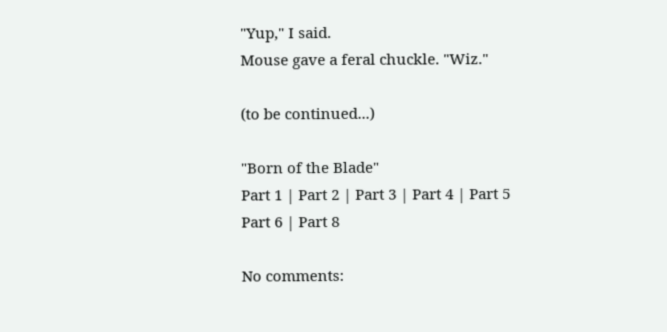"Yup," I said.
Mouse gave a feral chuckle. "Wiz."

(to be continued...)

"Born of the Blade"
Part 1 | Part 2 | Part 3 | Part 4 | Part 5
Part 6 | Part 8

No comments: